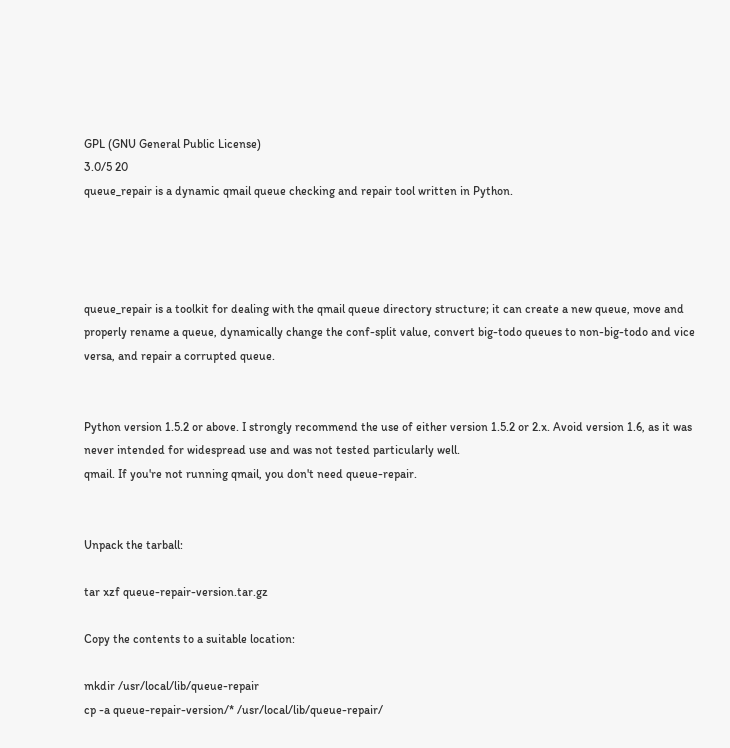GPL (GNU General Public License)
3.0/5 20
queue_repair is a dynamic qmail queue checking and repair tool written in Python.




queue_repair is a toolkit for dealing with the qmail queue directory structure; it can create a new queue, move and properly rename a queue, dynamically change the conf-split value, convert big-todo queues to non-big-todo and vice versa, and repair a corrupted queue.


Python version 1.5.2 or above. I strongly recommend the use of either version 1.5.2 or 2.x. Avoid version 1.6, as it was never intended for widespread use and was not tested particularly well.
qmail. If you're not running qmail, you don't need queue-repair.


Unpack the tarball:

tar xzf queue-repair-version.tar.gz

Copy the contents to a suitable location:

mkdir /usr/local/lib/queue-repair
cp -a queue-repair-version/* /usr/local/lib/queue-repair/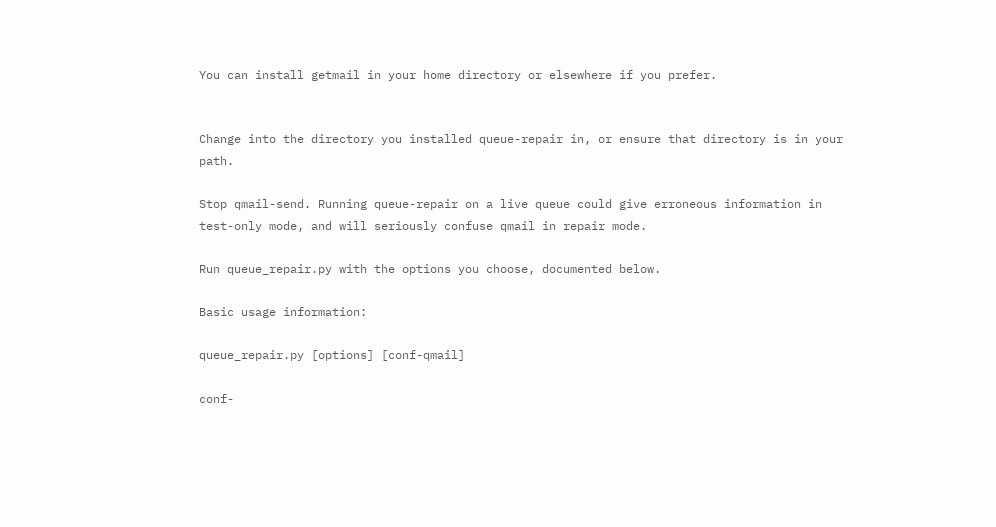You can install getmail in your home directory or elsewhere if you prefer.


Change into the directory you installed queue-repair in, or ensure that directory is in your path.

Stop qmail-send. Running queue-repair on a live queue could give erroneous information in test-only mode, and will seriously confuse qmail in repair mode.

Run queue_repair.py with the options you choose, documented below.

Basic usage information:

queue_repair.py [options] [conf-qmail]

conf-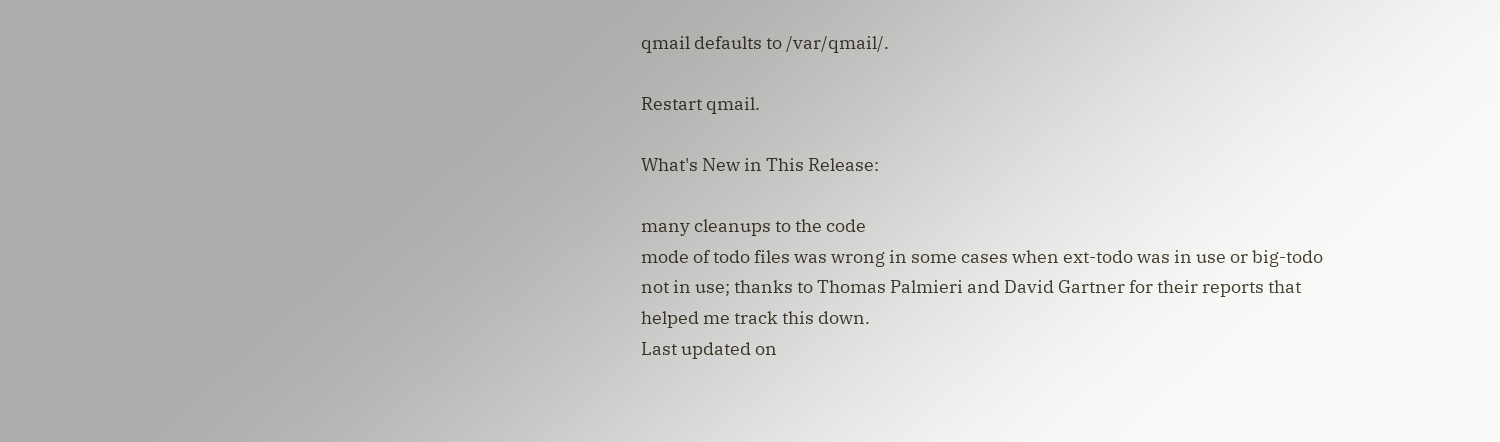qmail defaults to /var/qmail/.

Restart qmail.

What's New in This Release:

many cleanups to the code
mode of todo files was wrong in some cases when ext-todo was in use or big-todo not in use; thanks to Thomas Palmieri and David Gartner for their reports that helped me track this down.
Last updated on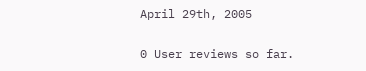April 29th, 2005

0 User reviews so far.